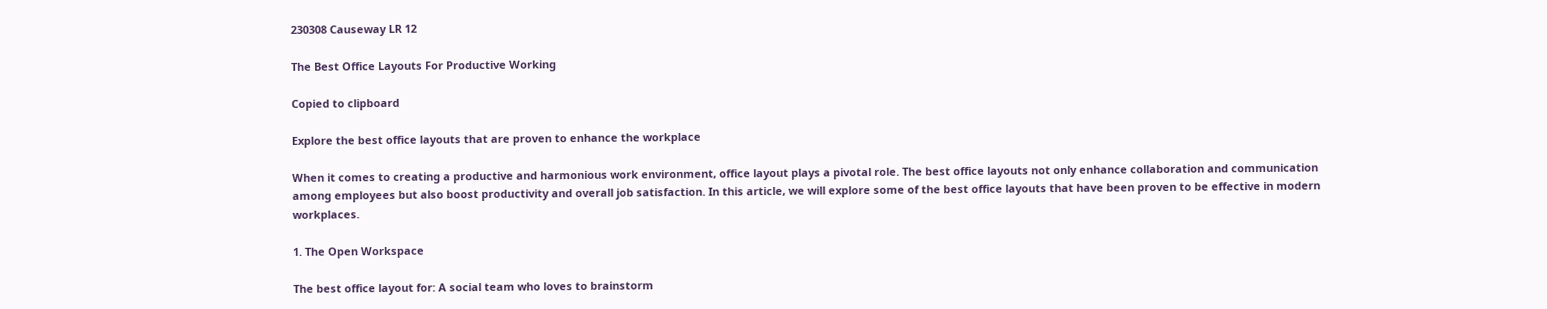230308 Causeway LR 12

The Best Office Layouts For Productive Working

Copied to clipboard

Explore the best office layouts that are proven to enhance the workplace

When it comes to creating a productive and harmonious work environment, office layout plays a pivotal role. The best office layouts not only enhance collaboration and communication among employees but also boost productivity and overall job satisfaction. In this article, we will explore some of the best office layouts that have been proven to be effective in modern workplaces.

1. The Open Workspace

The best office layout for: A social team who loves to brainstorm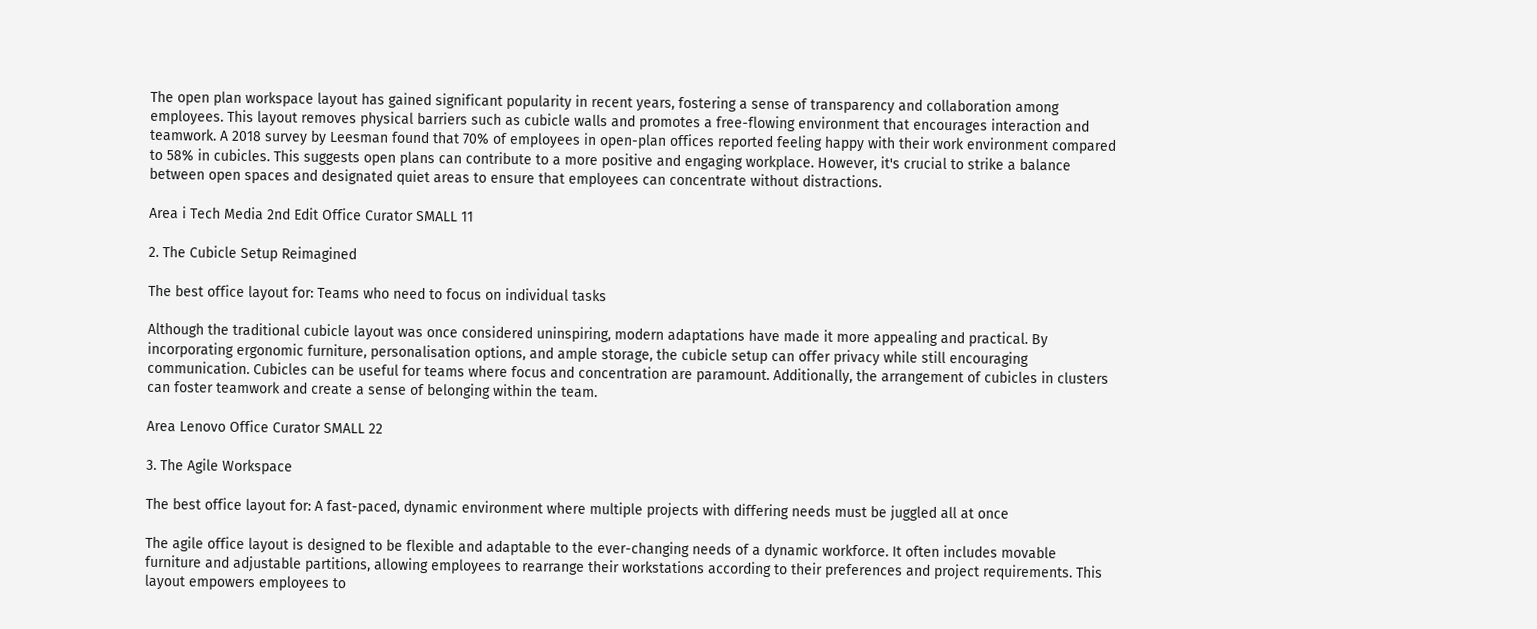The open plan workspace layout has gained significant popularity in recent years, fostering a sense of transparency and collaboration among employees. This layout removes physical barriers such as cubicle walls and promotes a free-flowing environment that encourages interaction and teamwork. A 2018 survey by Leesman found that 70% of employees in open-plan offices reported feeling happy with their work environment compared to 58% in cubicles. This suggests open plans can contribute to a more positive and engaging workplace. However, it's crucial to strike a balance between open spaces and designated quiet areas to ensure that employees can concentrate without distractions.

Area i Tech Media 2nd Edit Office Curator SMALL 11

2. The Cubicle Setup Reimagined

The best office layout for: Teams who need to focus on individual tasks

Although the traditional cubicle layout was once considered uninspiring, modern adaptations have made it more appealing and practical. By incorporating ergonomic furniture, personalisation options, and ample storage, the cubicle setup can offer privacy while still encouraging communication. Cubicles can be useful for teams where focus and concentration are paramount. Additionally, the arrangement of cubicles in clusters can foster teamwork and create a sense of belonging within the team.

Area Lenovo Office Curator SMALL 22

3. The Agile Workspace

The best office layout for: A fast-paced, dynamic environment where multiple projects with differing needs must be juggled all at once

The agile office layout is designed to be flexible and adaptable to the ever-changing needs of a dynamic workforce. It often includes movable furniture and adjustable partitions, allowing employees to rearrange their workstations according to their preferences and project requirements. This layout empowers employees to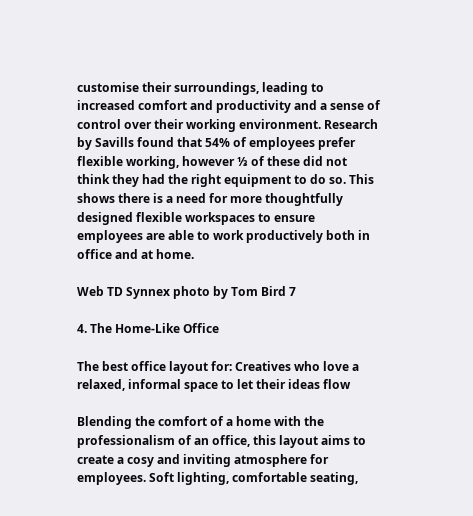customise their surroundings, leading to increased comfort and productivity and a sense of control over their working environment. Research by Savills found that 54% of employees prefer flexible working, however ⅓ of these did not think they had the right equipment to do so. This shows there is a need for more thoughtfully designed flexible workspaces to ensure employees are able to work productively both in office and at home.

Web TD Synnex photo by Tom Bird 7

4. The Home-Like Office

The best office layout for: Creatives who love a relaxed, informal space to let their ideas flow

Blending the comfort of a home with the professionalism of an office, this layout aims to create a cosy and inviting atmosphere for employees. Soft lighting, comfortable seating,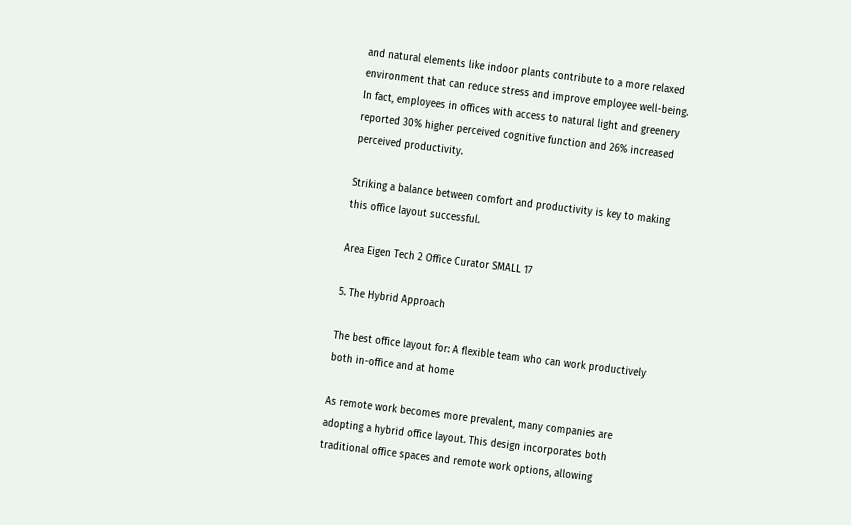and natural elements like indoor plants contribute to a more relaxed environment that can reduce stress and improve employee well-being. In fact, employees in offices with access to natural light and greenery reported 30% higher perceived cognitive function and 26% increased perceived productivity.

Striking a balance between comfort and productivity is key to making this office layout successful.

Area Eigen Tech 2 Office Curator SMALL 17

5. The Hybrid Approach

The best office layout for: A flexible team who can work productively both in-office and at home

As remote work becomes more prevalent, many companies are adopting a hybrid office layout. This design incorporates both traditional office spaces and remote work options, allowing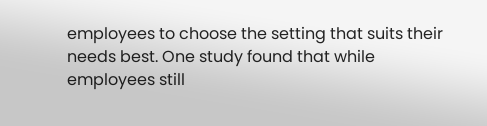employees to choose the setting that suits their needs best. One study found that while employees still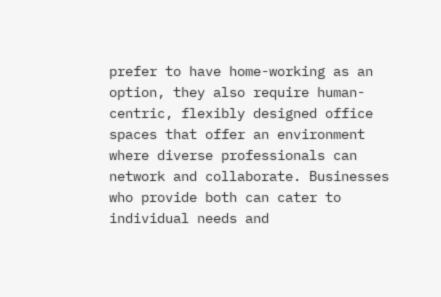prefer to have home-working as an option, they also require human-centric, flexibly designed office spaces that offer an environment where diverse professionals can network and collaborate. Businesses who provide both can cater to individual needs and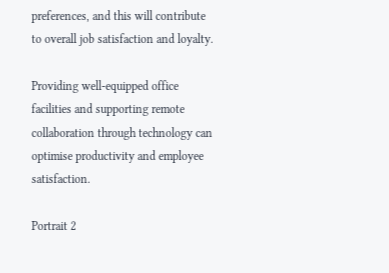preferences, and this will contribute to overall job satisfaction and loyalty.

Providing well-equipped office facilities and supporting remote collaboration through technology can optimise productivity and employee satisfaction.

Portrait 2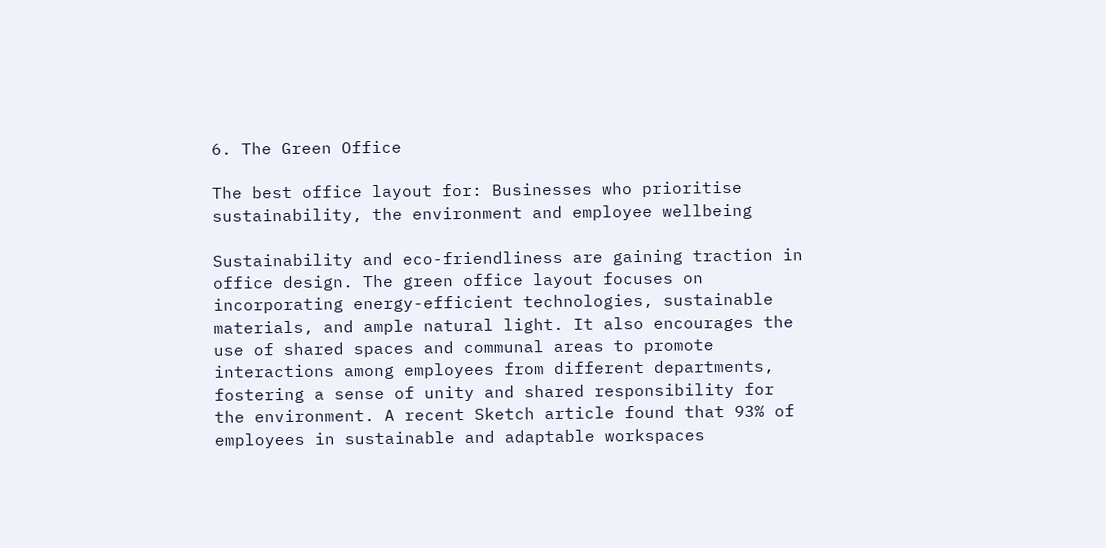6. The Green Office

The best office layout for: Businesses who prioritise sustainability, the environment and employee wellbeing

Sustainability and eco-friendliness are gaining traction in office design. The green office layout focuses on incorporating energy-efficient technologies, sustainable materials, and ample natural light. It also encourages the use of shared spaces and communal areas to promote interactions among employees from different departments, fostering a sense of unity and shared responsibility for the environment. A recent Sketch article found that 93% of employees in sustainable and adaptable workspaces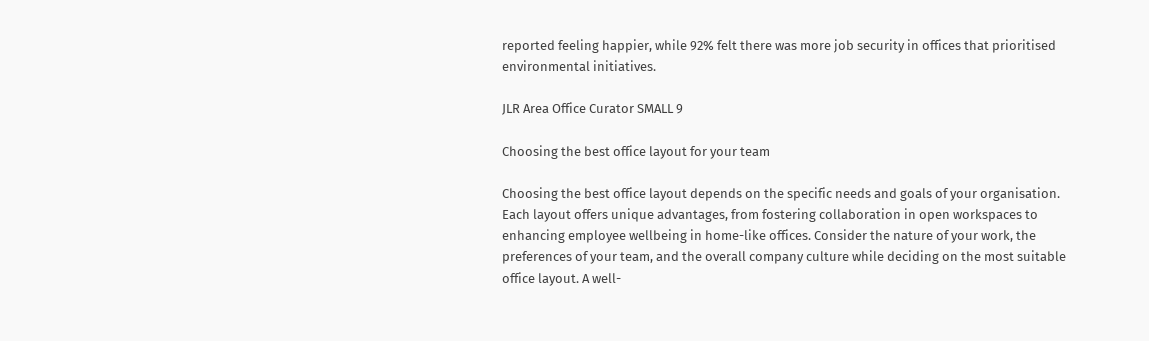reported feeling happier, while 92% felt there was more job security in offices that prioritised environmental initiatives.

JLR Area Office Curator SMALL 9

Choosing the best office layout for your team

Choosing the best office layout depends on the specific needs and goals of your organisation. Each layout offers unique advantages, from fostering collaboration in open workspaces to enhancing employee wellbeing in home-like offices. Consider the nature of your work, the preferences of your team, and the overall company culture while deciding on the most suitable office layout. A well-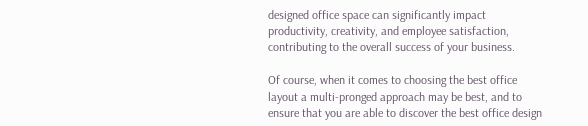designed office space can significantly impact productivity, creativity, and employee satisfaction, contributing to the overall success of your business.

Of course, when it comes to choosing the best office layout a multi-pronged approach may be best, and to ensure that you are able to discover the best office design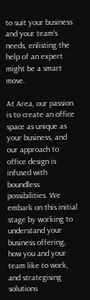to suit your business and your team's needs, enlisting the help of an expert might be a smart move.

At Area, our passion is to create an office space as unique as your business, and our approach to office design is infused with boundless possibilities. We embark on this initial stage by working to understand your business offering, how you and your team like to work, and strategising solutions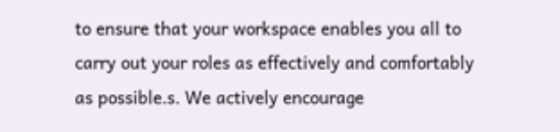to ensure that your workspace enables you all to carry out your roles as effectively and comfortably as possible.s. We actively encourage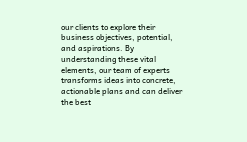our clients to explore their business objectives, potential, and aspirations. By understanding these vital elements, our team of experts transforms ideas into concrete, actionable plans and can deliver the best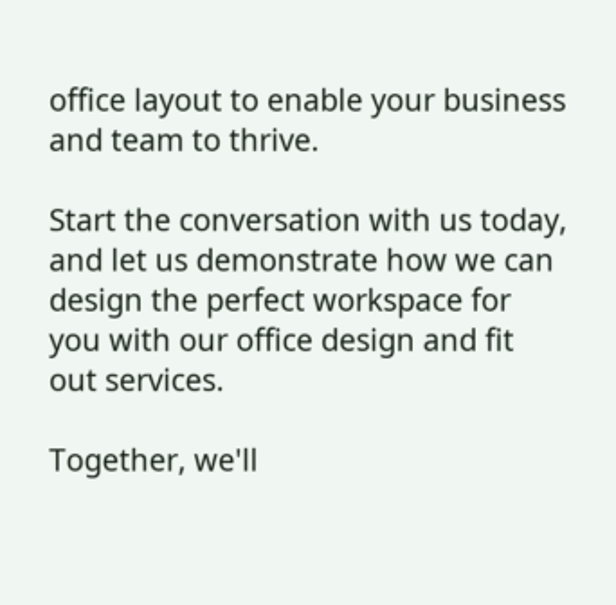office layout to enable your business and team to thrive.

Start the conversation with us today, and let us demonstrate how we can design the perfect workspace for you with our office design and fit out services.

Together, we'll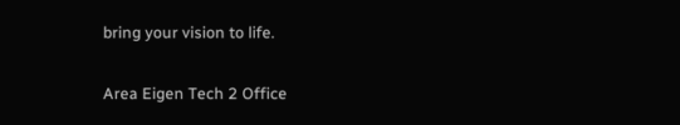bring your vision to life.

Area Eigen Tech 2 Office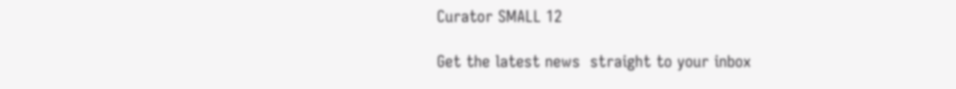Curator SMALL 12

Get the latest news  straight to your inbox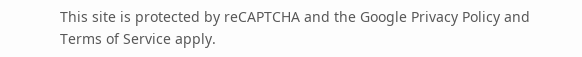This site is protected by reCAPTCHA and the Google Privacy Policy and Terms of Service apply.